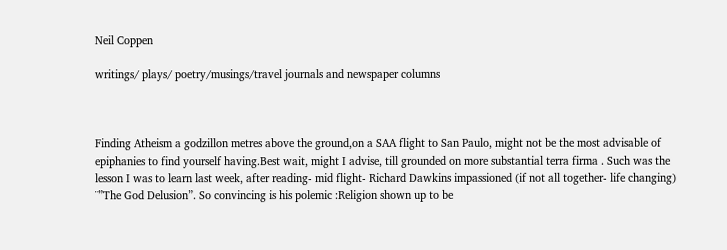Neil Coppen

writings/ plays/ poetry/musings/travel journals and newspaper columns



Finding Atheism a godzillon metres above the ground,on a SAA flight to San Paulo, might not be the most advisable of epiphanies to find yourself having.Best wait, might I advise, till grounded on more substantial terra firma . Such was the lesson I was to learn last week, after reading- mid flight- Richard Dawkins impassioned (if not all together- life changing) ¨”The God Delusion”. So convincing is his polemic :Religion shown up to be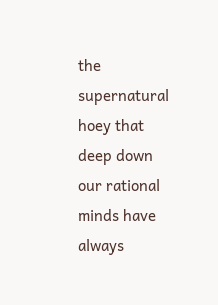the supernatural hoey that deep down our rational minds have always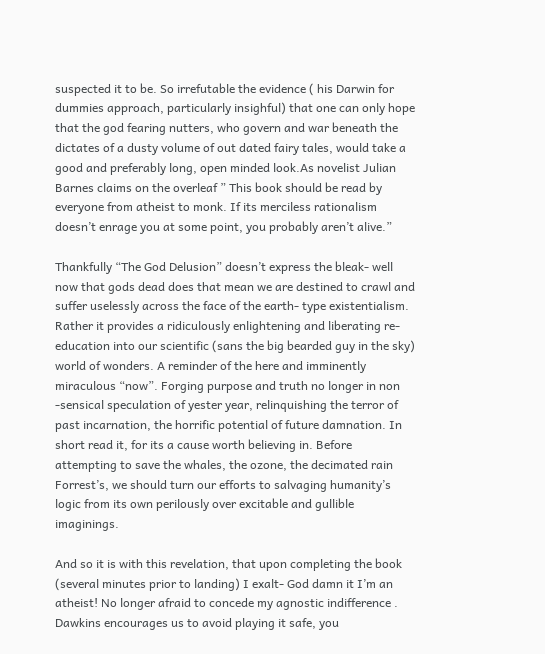suspected it to be. So irrefutable the evidence ( his Darwin for dummies approach, particularly insighful) that one can only hope that the god fearing nutters, who govern and war beneath the dictates of a dusty volume of out dated fairy tales, would take a good and preferably long, open minded look.As novelist Julian Barnes claims on the overleaf ” This book should be read by everyone from atheist to monk. If its merciless rationalism doesn’t enrage you at some point, you probably aren’t alive.”

Thankfully “The God Delusion” doesn’t express the bleak- well now that gods dead does that mean we are destined to crawl and suffer uselessly across the face of the earth- type existentialism. Rather it provides a ridiculously enlightening and liberating re-education into our scientific (sans the big bearded guy in the sky) world of wonders. A reminder of the here and imminently miraculous “now”. Forging purpose and truth no longer in non -sensical speculation of yester year, relinquishing the terror of past incarnation, the horrific potential of future damnation. In short read it, for its a cause worth believing in. Before attempting to save the whales, the ozone, the decimated rain Forrest’s, we should turn our efforts to salvaging humanity’s logic from its own perilously over excitable and gullible imaginings.

And so it is with this revelation, that upon completing the book (several minutes prior to landing) I exalt- God damn it I’m an atheist! No longer afraid to concede my agnostic indifference . Dawkins encourages us to avoid playing it safe, you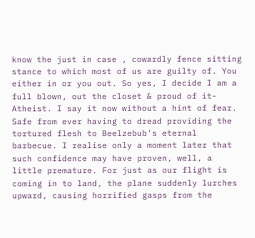know the just in case , cowardly fence sitting stance to which most of us are guilty of. You either in or you out. So yes, I decide I am a full blown, out the closet & proud of it- Atheist. I say it now without a hint of fear. Safe from ever having to dread providing the tortured flesh to Beelzebub’s eternal barbecue. I realise only a moment later that such confidence may have proven, well, a little premature. For just as our flight is coming in to land, the plane suddenly lurches upward, causing horrified gasps from the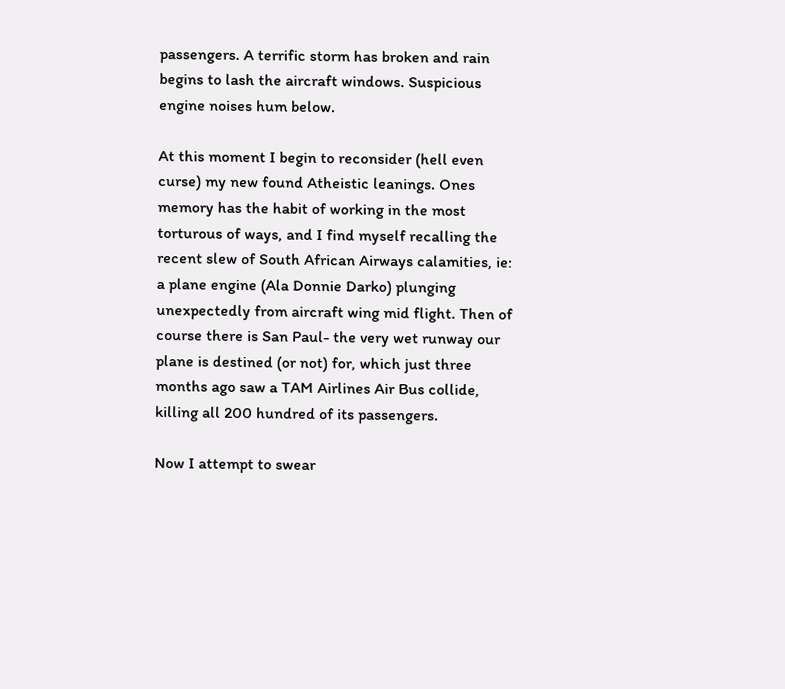passengers. A terrific storm has broken and rain begins to lash the aircraft windows. Suspicious engine noises hum below.

At this moment I begin to reconsider (hell even curse) my new found Atheistic leanings. Ones memory has the habit of working in the most torturous of ways, and I find myself recalling the recent slew of South African Airways calamities, ie: a plane engine (Ala Donnie Darko) plunging unexpectedly from aircraft wing mid flight. Then of course there is San Paul- the very wet runway our plane is destined (or not) for, which just three months ago saw a TAM Airlines Air Bus collide, killing all 200 hundred of its passengers.

Now I attempt to swear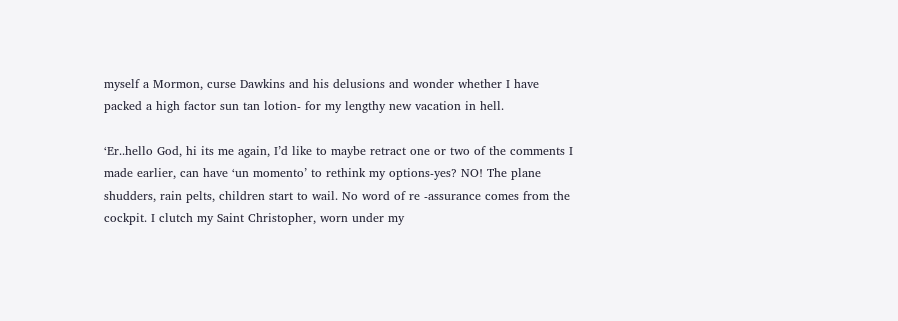myself a Mormon, curse Dawkins and his delusions and wonder whether I have packed a high factor sun tan lotion- for my lengthy new vacation in hell.

‘Er..hello God, hi its me again, I’d like to maybe retract one or two of the comments I made earlier, can have ‘un momento’ to rethink my options-yes? NO! The plane shudders, rain pelts, children start to wail. No word of re -assurance comes from the cockpit. I clutch my Saint Christopher, worn under my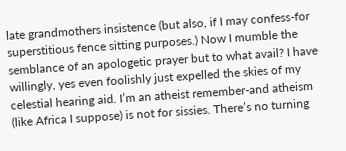late grandmothers insistence (but also, if I may confess-for superstitious fence sitting purposes.) Now I mumble the semblance of an apologetic prayer but to what avail? I have willingly, yes even foolishly just expelled the skies of my celestial hearing aid. I’m an atheist remember-and atheism (like Africa I suppose) is not for sissies. There’s no turning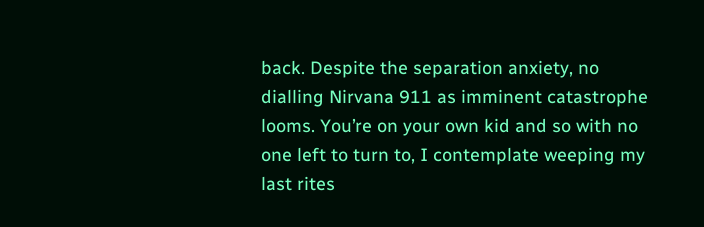back. Despite the separation anxiety, no dialling Nirvana 911 as imminent catastrophe looms. You’re on your own kid and so with no one left to turn to, I contemplate weeping my last rites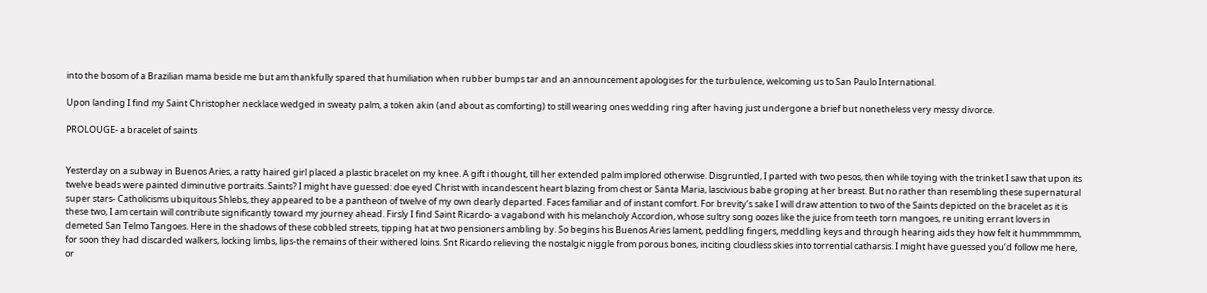into the bosom of a Brazilian mama beside me but am thankfully spared that humiliation when rubber bumps tar and an announcement apologises for the turbulence, welcoming us to San Paulo International.

Upon landing I find my Saint Christopher necklace wedged in sweaty palm, a token akin (and about as comforting) to still wearing ones wedding ring after having just undergone a brief but nonetheless very messy divorce.

PROLOUGE- a bracelet of saints


Yesterday on a subway in Buenos Aries, a ratty haired girl placed a plastic bracelet on my knee. A gift i thought, till her extended palm implored otherwise. Disgruntled, I parted with two pesos, then while toying with the trinket I saw that upon its twelve beads were painted diminutive portraits. Saints? I might have guessed: doe eyed Christ with incandescent heart blazing from chest or Santa Maria, lascivious babe groping at her breast. But no rather than resembling these supernatural super stars- Catholicisms ubiquitous Shlebs, they appeared to be a pantheon of twelve of my own dearly departed. Faces familiar and of instant comfort. For brevity’s sake I will draw attention to two of the Saints depicted on the bracelet as it is these two, I am certain will contribute significantly toward my journey ahead. Firsly I find Saint Ricardo- a vagabond with his melancholy Accordion, whose sultry song oozes like the juice from teeth torn mangoes, re uniting errant lovers in demeted San Telmo Tangoes. Here in the shadows of these cobbled streets, tipping hat at two pensioners ambling by. So begins his Buenos Aries lament, peddling fingers, meddling keys and through hearing aids they how felt it hummmmmm, for soon they had discarded walkers, locking limbs, lips-the remains of their withered loins. Snt Ricardo relieving the nostalgic niggle from porous bones, inciting cloudless skies into torrential catharsis. I might have guessed you’d follow me here, or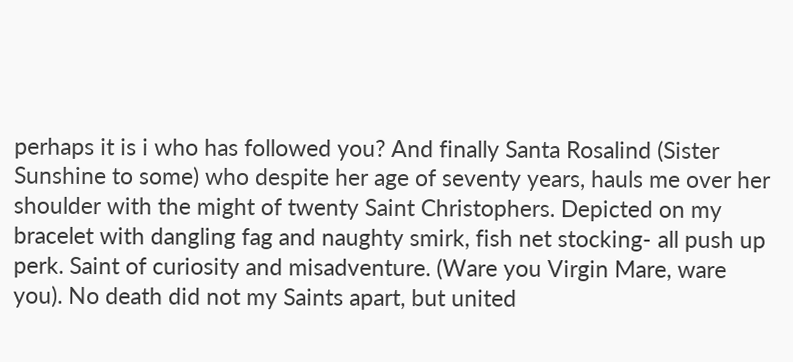perhaps it is i who has followed you? And finally Santa Rosalind (Sister Sunshine to some) who despite her age of seventy years, hauls me over her shoulder with the might of twenty Saint Christophers. Depicted on my bracelet with dangling fag and naughty smirk, fish net stocking- all push up perk. Saint of curiosity and misadventure. (Ware you Virgin Mare, ware you). No death did not my Saints apart, but united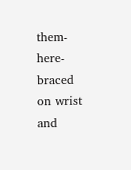them- here- braced on wrist and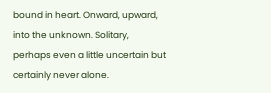bound in heart. Onward, upward, into the unknown. Solitary, perhaps even a little uncertain but certainly never alone.